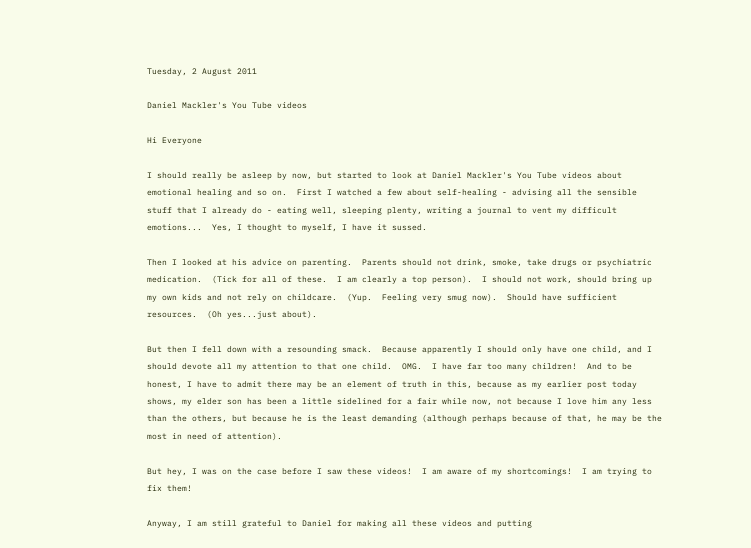Tuesday, 2 August 2011

Daniel Mackler's You Tube videos

Hi Everyone

I should really be asleep by now, but started to look at Daniel Mackler's You Tube videos about emotional healing and so on.  First I watched a few about self-healing - advising all the sensible stuff that I already do - eating well, sleeping plenty, writing a journal to vent my difficult emotions...  Yes, I thought to myself, I have it sussed.

Then I looked at his advice on parenting.  Parents should not drink, smoke, take drugs or psychiatric medication.  (Tick for all of these.  I am clearly a top person).  I should not work, should bring up my own kids and not rely on childcare.  (Yup.  Feeling very smug now).  Should have sufficient resources.  (Oh yes...just about).

But then I fell down with a resounding smack.  Because apparently I should only have one child, and I should devote all my attention to that one child.  OMG.  I have far too many children!  And to be honest, I have to admit there may be an element of truth in this, because as my earlier post today shows, my elder son has been a little sidelined for a fair while now, not because I love him any less than the others, but because he is the least demanding (although perhaps because of that, he may be the most in need of attention).

But hey, I was on the case before I saw these videos!  I am aware of my shortcomings!  I am trying to fix them!

Anyway, I am still grateful to Daniel for making all these videos and putting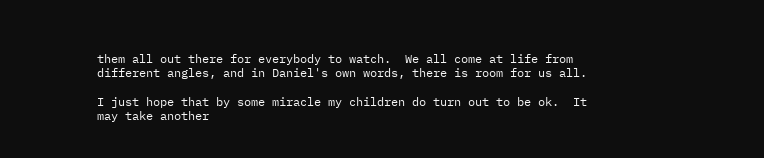them all out there for everybody to watch.  We all come at life from different angles, and in Daniel's own words, there is room for us all.

I just hope that by some miracle my children do turn out to be ok.  It may take another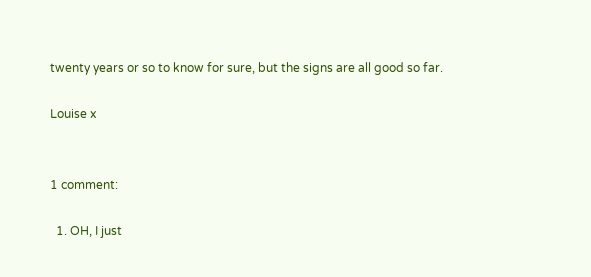twenty years or so to know for sure, but the signs are all good so far.

Louise x


1 comment:

  1. OH, I just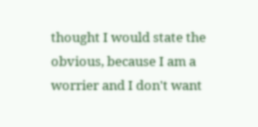thought I would state the obvious, because I am a worrier and I don't want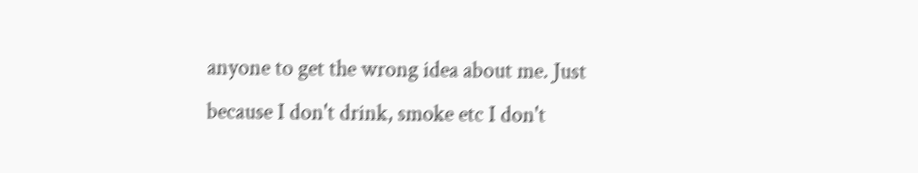anyone to get the wrong idea about me. Just because I don't drink, smoke etc I don't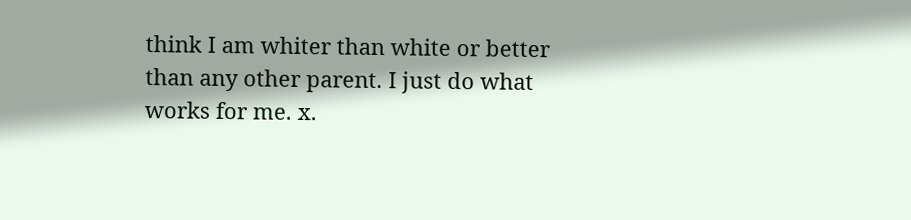think I am whiter than white or better than any other parent. I just do what works for me. x.